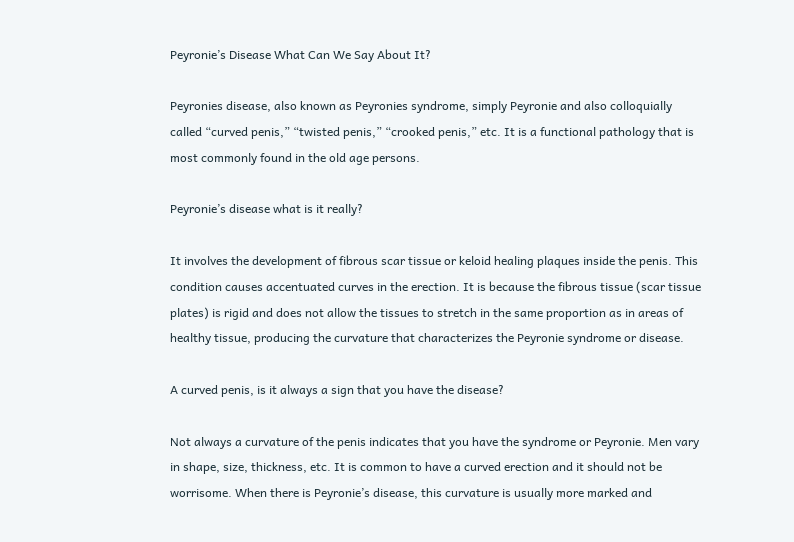Peyronie’s Disease What Can We Say About It?

Peyronies disease, also known as Peyronies syndrome, simply Peyronie and also colloquially called “curved penis,” “twisted penis,” “crooked penis,” etc. It is a functional pathology that is most commonly found in the old age persons.

Peyronie’s disease what is it really?

It involves the development of fibrous scar tissue or keloid healing plaques inside the penis. This condition causes accentuated curves in the erection. It is because the fibrous tissue (scar tissue plates) is rigid and does not allow the tissues to stretch in the same proportion as in areas of healthy tissue, producing the curvature that characterizes the Peyronie syndrome or disease.

A curved penis, is it always a sign that you have the disease?

Not always a curvature of the penis indicates that you have the syndrome or Peyronie. Men vary in shape, size, thickness, etc. It is common to have a curved erection and it should not be worrisome. When there is Peyronie’s disease, this curvature is usually more marked and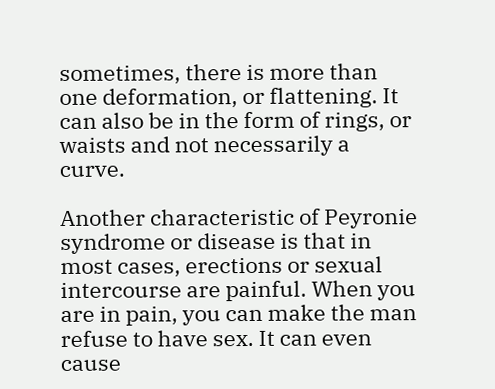sometimes, there is more than one deformation, or flattening. It can also be in the form of rings, or waists and not necessarily a curve.

Another characteristic of Peyronie syndrome or disease is that in most cases, erections or sexual intercourse are painful. When you are in pain, you can make the man refuse to have sex. It can even cause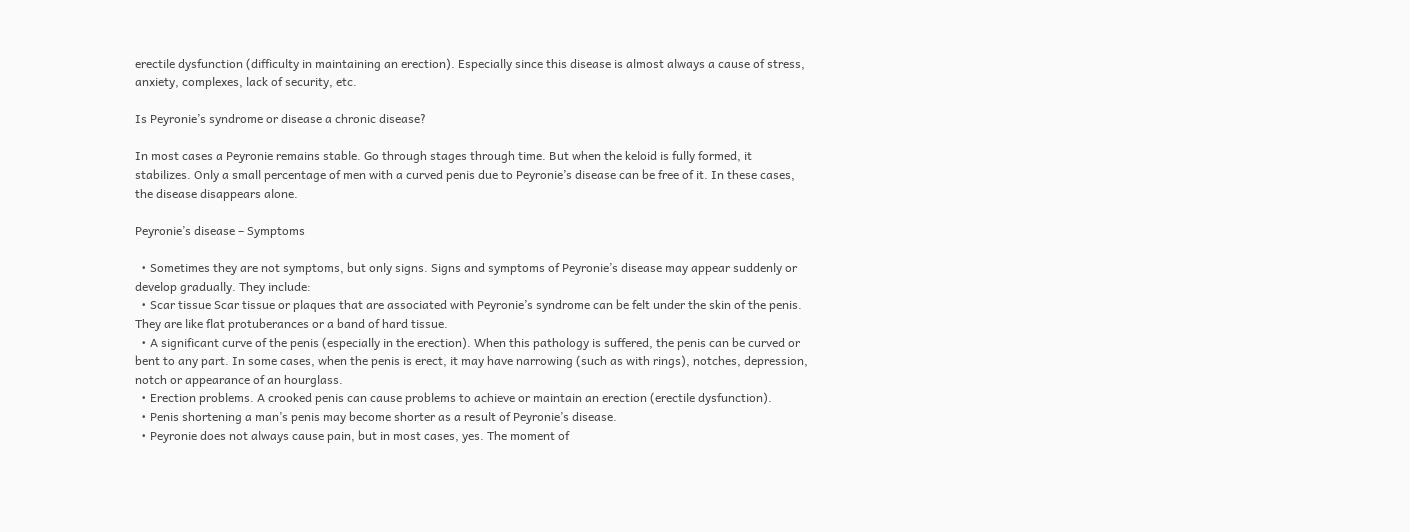erectile dysfunction (difficulty in maintaining an erection). Especially since this disease is almost always a cause of stress, anxiety, complexes, lack of security, etc.

Is Peyronie’s syndrome or disease a chronic disease?

In most cases a Peyronie remains stable. Go through stages through time. But when the keloid is fully formed, it stabilizes. Only a small percentage of men with a curved penis due to Peyronie’s disease can be free of it. In these cases, the disease disappears alone.

Peyronie’s disease – Symptoms

  • Sometimes they are not symptoms, but only signs. Signs and symptoms of Peyronie’s disease may appear suddenly or develop gradually. They include:
  • Scar tissue Scar tissue or plaques that are associated with Peyronie’s syndrome can be felt under the skin of the penis. They are like flat protuberances or a band of hard tissue.
  • A significant curve of the penis (especially in the erection). When this pathology is suffered, the penis can be curved or bent to any part. In some cases, when the penis is erect, it may have narrowing (such as with rings), notches, depression, notch or appearance of an hourglass.
  • Erection problems. A crooked penis can cause problems to achieve or maintain an erection (erectile dysfunction).
  • Penis shortening a man’s penis may become shorter as a result of Peyronie’s disease.
  • Peyronie does not always cause pain, but in most cases, yes. The moment of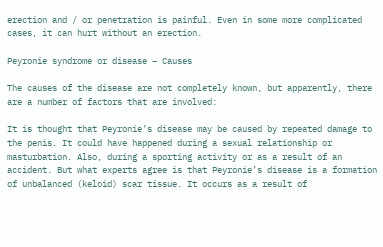erection and / or penetration is painful. Even in some more complicated cases, it can hurt without an erection.

Peyronie syndrome or disease – Causes

The causes of the disease are not completely known, but apparently, there are a number of factors that are involved:

It is thought that Peyronie’s disease may be caused by repeated damage to the penis. It could have happened during a sexual relationship or masturbation. Also, during a sporting activity or as a result of an accident. But what experts agree is that Peyronie’s disease is a formation of unbalanced (keloid) scar tissue. It occurs as a result of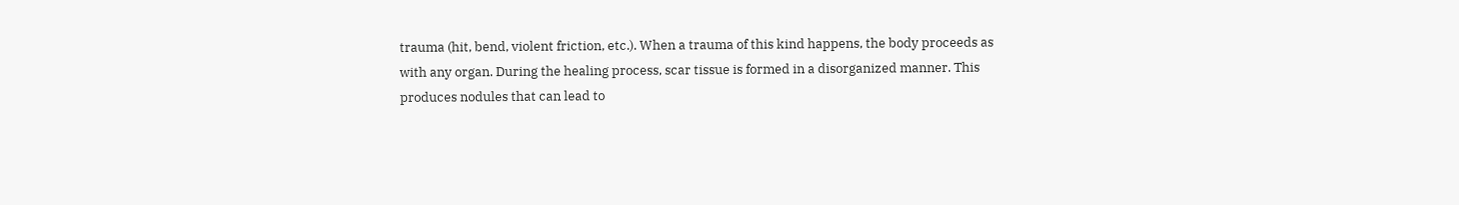trauma (hit, bend, violent friction, etc.). When a trauma of this kind happens, the body proceeds as with any organ. During the healing process, scar tissue is formed in a disorganized manner. This produces nodules that can lead to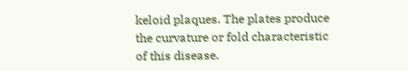keloid plaques. The plates produce the curvature or fold characteristic of this disease.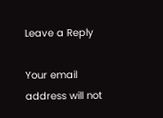Leave a Reply

Your email address will not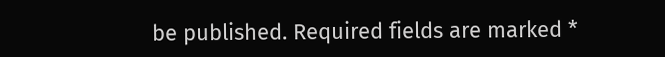be published. Required fields are marked *